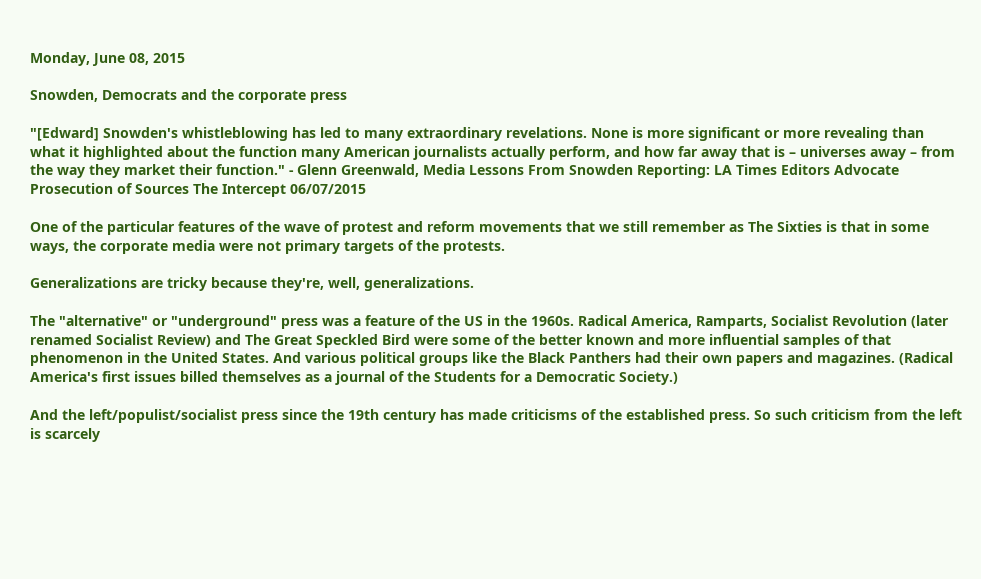Monday, June 08, 2015

Snowden, Democrats and the corporate press

"[Edward] Snowden's whistleblowing has led to many extraordinary revelations. None is more significant or more revealing than what it highlighted about the function many American journalists actually perform, and how far away that is – universes away – from the way they market their function." - Glenn Greenwald, Media Lessons From Snowden Reporting: LA Times Editors Advocate Prosecution of Sources The Intercept 06/07/2015

One of the particular features of the wave of protest and reform movements that we still remember as The Sixties is that in some ways, the corporate media were not primary targets of the protests.

Generalizations are tricky because they're, well, generalizations.

The "alternative" or "underground" press was a feature of the US in the 1960s. Radical America, Ramparts, Socialist Revolution (later renamed Socialist Review) and The Great Speckled Bird were some of the better known and more influential samples of that phenomenon in the United States. And various political groups like the Black Panthers had their own papers and magazines. (Radical America's first issues billed themselves as a journal of the Students for a Democratic Society.)

And the left/populist/socialist press since the 19th century has made criticisms of the established press. So such criticism from the left is scarcely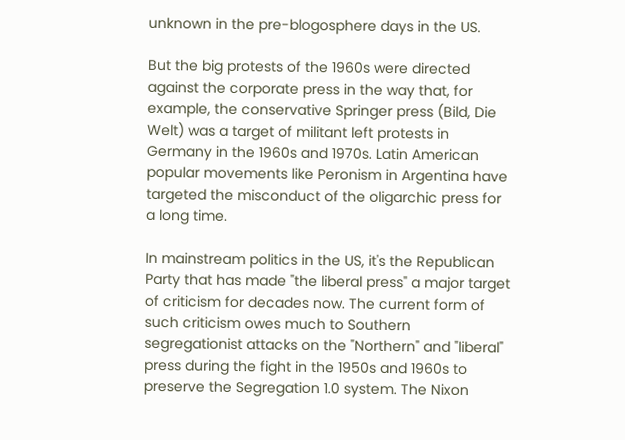unknown in the pre-blogosphere days in the US.

But the big protests of the 1960s were directed against the corporate press in the way that, for example, the conservative Springer press (Bild, Die Welt) was a target of militant left protests in Germany in the 1960s and 1970s. Latin American popular movements like Peronism in Argentina have targeted the misconduct of the oligarchic press for a long time.

In mainstream politics in the US, it's the Republican Party that has made "the liberal press" a major target of criticism for decades now. The current form of such criticism owes much to Southern segregationist attacks on the "Northern" and "liberal" press during the fight in the 1950s and 1960s to preserve the Segregation 1.0 system. The Nixon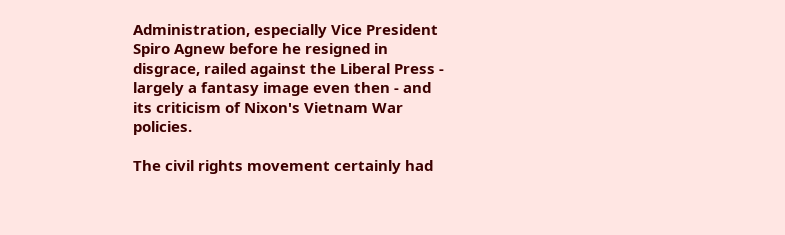Administration, especially Vice President Spiro Agnew before he resigned in disgrace, railed against the Liberal Press - largely a fantasy image even then - and its criticism of Nixon's Vietnam War policies.

The civil rights movement certainly had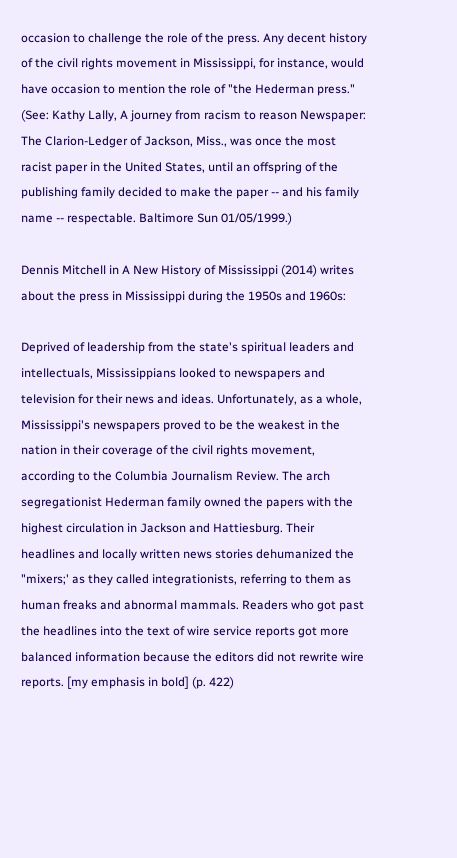occasion to challenge the role of the press. Any decent history of the civil rights movement in Mississippi, for instance, would have occasion to mention the role of "the Hederman press." (See: Kathy Lally, A journey from racism to reason Newspaper: The Clarion-Ledger of Jackson, Miss., was once the most racist paper in the United States, until an offspring of the publishing family decided to make the paper -- and his family name -- respectable. Baltimore Sun 01/05/1999.)

Dennis Mitchell in A New History of Mississippi (2014) writes about the press in Mississippi during the 1950s and 1960s:

Deprived of leadership from the state's spiritual leaders and intellectuals, Mississippians looked to newspapers and television for their news and ideas. Unfortunately, as a whole, Mississippi's newspapers proved to be the weakest in the nation in their coverage of the civil rights movement, according to the Columbia Journalism Review. The arch segregationist Hederman family owned the papers with the highest circulation in Jackson and Hattiesburg. Their headlines and locally written news stories dehumanized the "mixers;' as they called integrationists, referring to them as human freaks and abnormal mammals. Readers who got past the headlines into the text of wire service reports got more balanced information because the editors did not rewrite wire reports. [my emphasis in bold] (p. 422)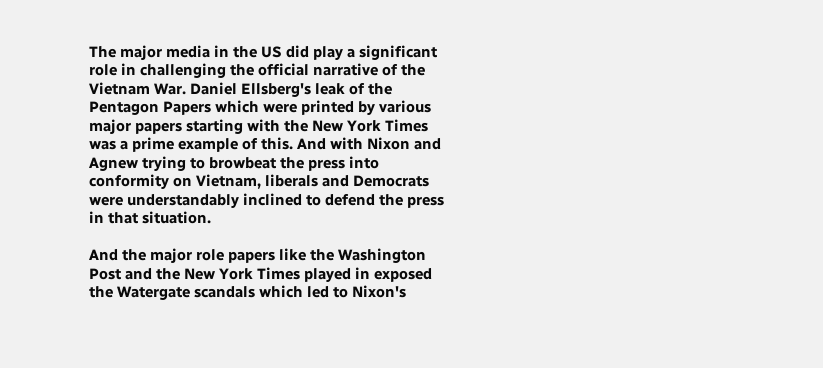The major media in the US did play a significant role in challenging the official narrative of the Vietnam War. Daniel Ellsberg's leak of the Pentagon Papers which were printed by various major papers starting with the New York Times was a prime example of this. And with Nixon and Agnew trying to browbeat the press into conformity on Vietnam, liberals and Democrats were understandably inclined to defend the press in that situation.

And the major role papers like the Washington Post and the New York Times played in exposed the Watergate scandals which led to Nixon's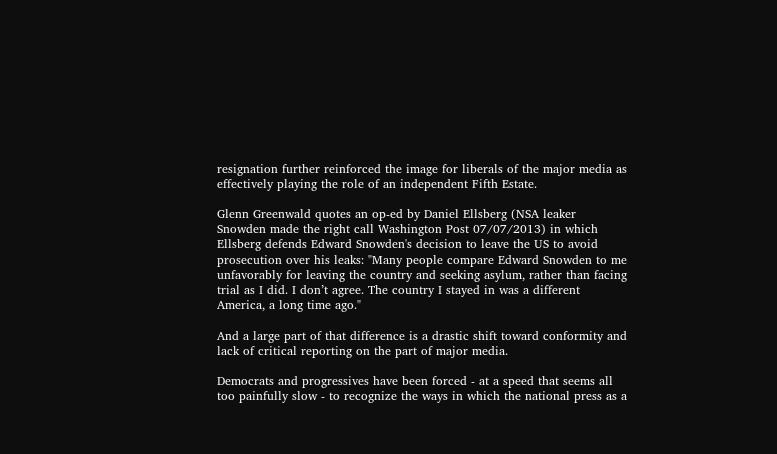resignation further reinforced the image for liberals of the major media as effectively playing the role of an independent Fifth Estate.

Glenn Greenwald quotes an op-ed by Daniel Ellsberg (NSA leaker Snowden made the right call Washington Post 07/07/2013) in which Ellsberg defends Edward Snowden's decision to leave the US to avoid prosecution over his leaks: "Many people compare Edward Snowden to me unfavorably for leaving the country and seeking asylum, rather than facing trial as I did. I don’t agree. The country I stayed in was a different America, a long time ago."

And a large part of that difference is a drastic shift toward conformity and lack of critical reporting on the part of major media.

Democrats and progressives have been forced - at a speed that seems all too painfully slow - to recognize the ways in which the national press as a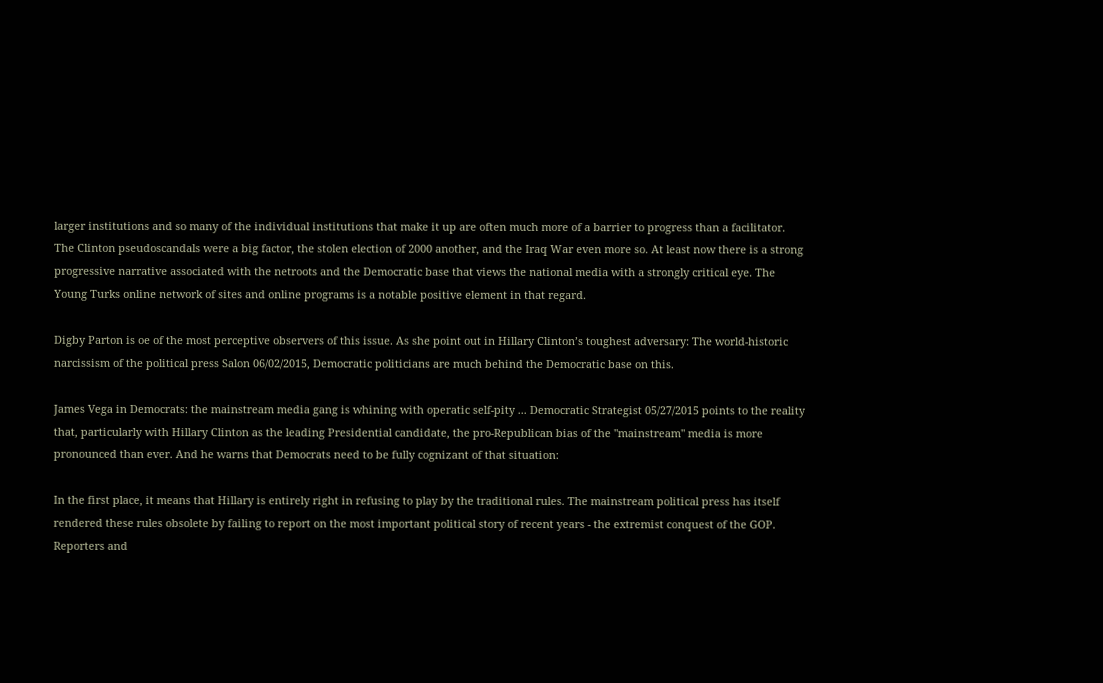larger institutions and so many of the individual institutions that make it up are often much more of a barrier to progress than a facilitator. The Clinton pseudoscandals were a big factor, the stolen election of 2000 another, and the Iraq War even more so. At least now there is a strong progressive narrative associated with the netroots and the Democratic base that views the national media with a strongly critical eye. The Young Turks online network of sites and online programs is a notable positive element in that regard.

Digby Parton is oe of the most perceptive observers of this issue. As she point out in Hillary Clinton’s toughest adversary: The world-historic narcissism of the political press Salon 06/02/2015, Democratic politicians are much behind the Democratic base on this.

James Vega in Democrats: the mainstream media gang is whining with operatic self-pity ... Democratic Strategist 05/27/2015 points to the reality that, particularly with Hillary Clinton as the leading Presidential candidate, the pro-Republican bias of the "mainstream" media is more pronounced than ever. And he warns that Democrats need to be fully cognizant of that situation:

In the first place, it means that Hillary is entirely right in refusing to play by the traditional rules. The mainstream political press has itself rendered these rules obsolete by failing to report on the most important political story of recent years - the extremist conquest of the GOP. Reporters and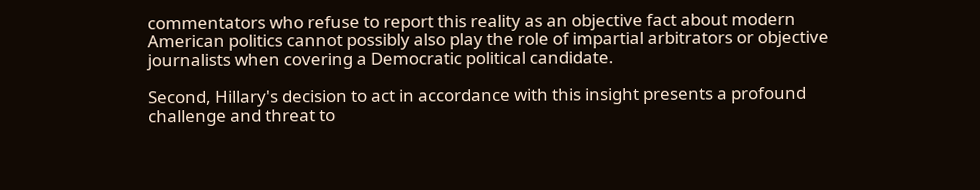commentators who refuse to report this reality as an objective fact about modern American politics cannot possibly also play the role of impartial arbitrators or objective journalists when covering a Democratic political candidate.

Second, Hillary's decision to act in accordance with this insight presents a profound challenge and threat to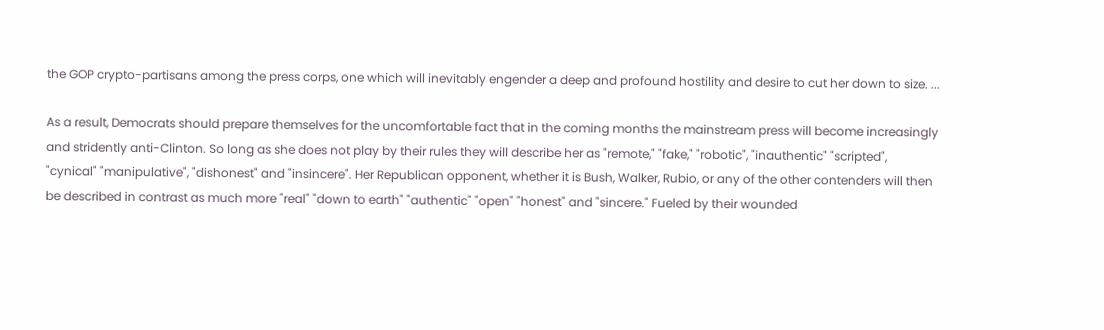the GOP crypto-partisans among the press corps, one which will inevitably engender a deep and profound hostility and desire to cut her down to size. ...

As a result, Democrats should prepare themselves for the uncomfortable fact that in the coming months the mainstream press will become increasingly and stridently anti-Clinton. So long as she does not play by their rules they will describe her as "remote," "fake," "robotic", "inauthentic" "scripted", "cynical" "manipulative", "dishonest" and "insincere". Her Republican opponent, whether it is Bush, Walker, Rubio, or any of the other contenders will then be described in contrast as much more "real" "down to earth" "authentic" "open" "honest" and "sincere." Fueled by their wounded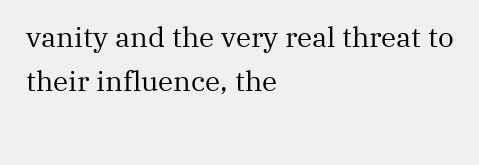vanity and the very real threat to their influence, the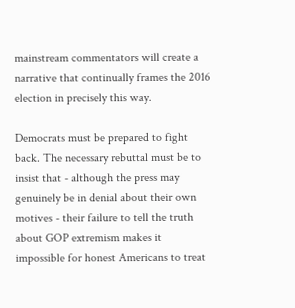mainstream commentators will create a narrative that continually frames the 2016 election in precisely this way.

Democrats must be prepared to fight back. The necessary rebuttal must be to insist that - although the press may genuinely be in denial about their own motives - their failure to tell the truth about GOP extremism makes it impossible for honest Americans to treat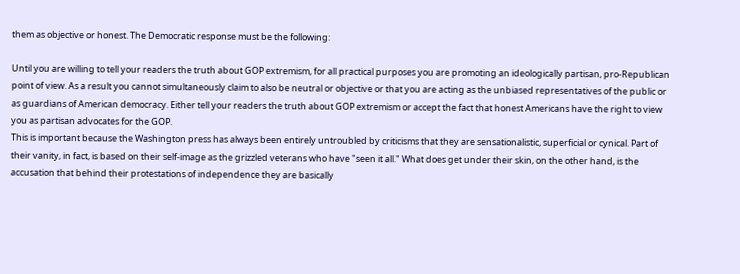them as objective or honest. The Democratic response must be the following:

Until you are willing to tell your readers the truth about GOP extremism, for all practical purposes you are promoting an ideologically partisan, pro-Republican point of view. As a result you cannot simultaneously claim to also be neutral or objective or that you are acting as the unbiased representatives of the public or as guardians of American democracy. Either tell your readers the truth about GOP extremism or accept the fact that honest Americans have the right to view you as partisan advocates for the GOP.
This is important because the Washington press has always been entirely untroubled by criticisms that they are sensationalistic, superficial or cynical. Part of their vanity, in fact, is based on their self-image as the grizzled veterans who have "seen it all." What does get under their skin, on the other hand, is the accusation that behind their protestations of independence they are basically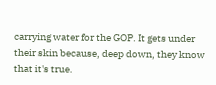carrying water for the GOP. It gets under their skin because, deep down, they know that it's true.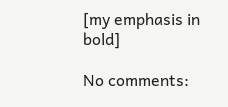[my emphasis in bold]

No comments: